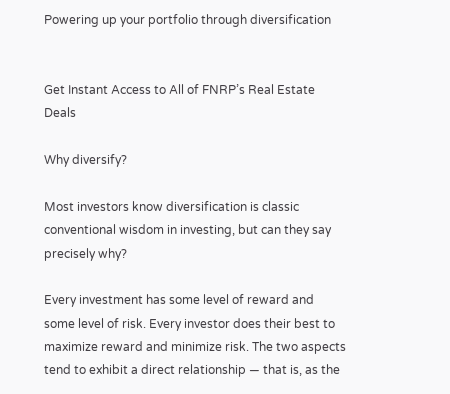Powering up your portfolio through diversification


Get Instant Access to All of FNRP’s Real Estate Deals

Why diversify?

Most investors know diversification is classic conventional wisdom in investing, but can they say precisely why?

Every investment has some level of reward and some level of risk. Every investor does their best to maximize reward and minimize risk. The two aspects tend to exhibit a direct relationship — that is, as the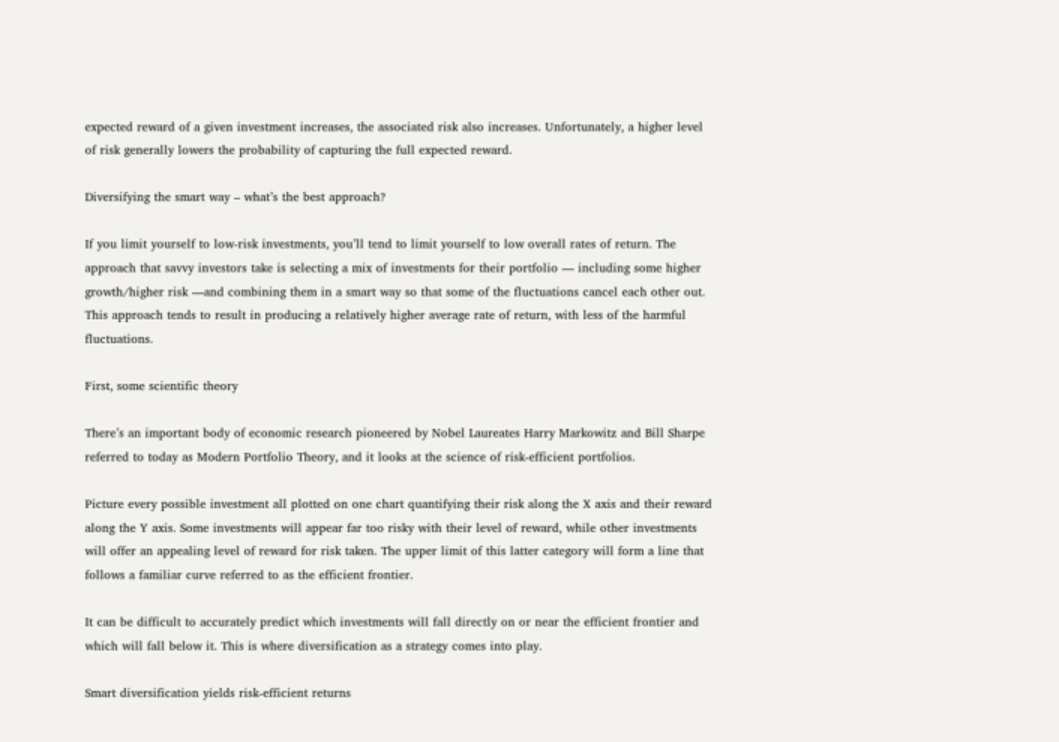expected reward of a given investment increases, the associated risk also increases. Unfortunately, a higher level of risk generally lowers the probability of capturing the full expected reward.

Diversifying the smart way – what’s the best approach?

If you limit yourself to low-risk investments, you’ll tend to limit yourself to low overall rates of return. The approach that savvy investors take is selecting a mix of investments for their portfolio — including some higher growth/higher risk —and combining them in a smart way so that some of the fluctuations cancel each other out. This approach tends to result in producing a relatively higher average rate of return, with less of the harmful fluctuations.

First, some scientific theory

There’s an important body of economic research pioneered by Nobel Laureates Harry Markowitz and Bill Sharpe referred to today as Modern Portfolio Theory, and it looks at the science of risk-efficient portfolios.

Picture every possible investment all plotted on one chart quantifying their risk along the X axis and their reward along the Y axis. Some investments will appear far too risky with their level of reward, while other investments will offer an appealing level of reward for risk taken. The upper limit of this latter category will form a line that follows a familiar curve referred to as the efficient frontier.

It can be difficult to accurately predict which investments will fall directly on or near the efficient frontier and which will fall below it. This is where diversification as a strategy comes into play.

Smart diversification yields risk-efficient returns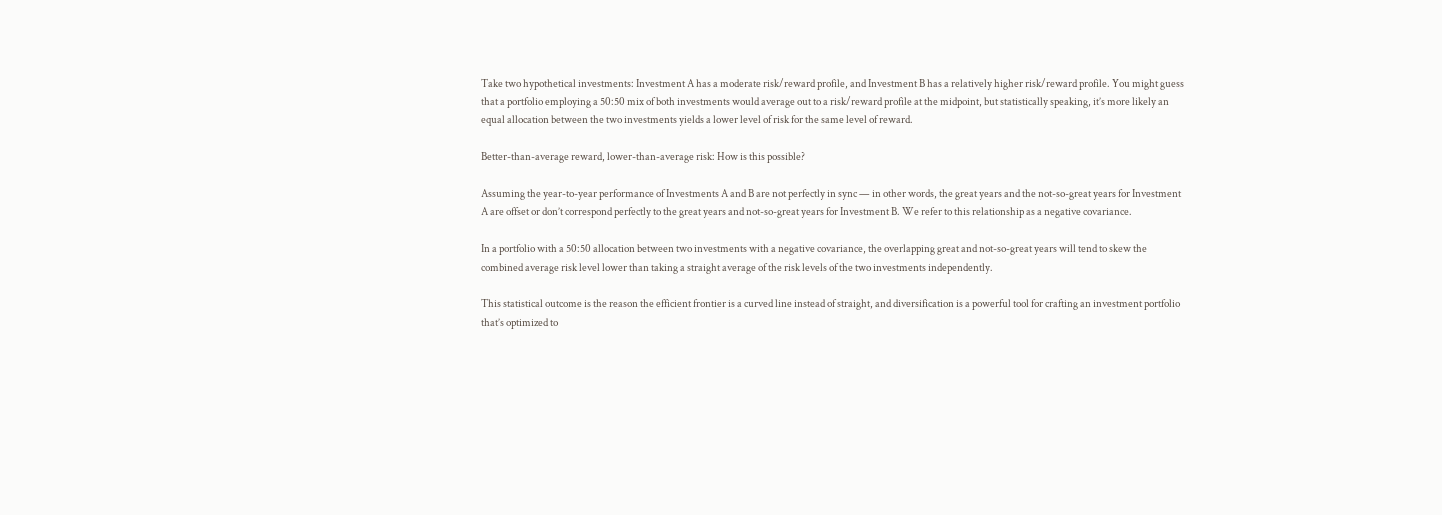Take two hypothetical investments: Investment A has a moderate risk/reward profile, and Investment B has a relatively higher risk/reward profile. You might guess that a portfolio employing a 50:50 mix of both investments would average out to a risk/reward profile at the midpoint, but statistically speaking, it’s more likely an equal allocation between the two investments yields a lower level of risk for the same level of reward.

Better-than-average reward, lower-than-average risk: How is this possible?

Assuming the year-to-year performance of Investments A and B are not perfectly in sync — in other words, the great years and the not-so-great years for Investment A are offset or don’t correspond perfectly to the great years and not-so-great years for Investment B. We refer to this relationship as a negative covariance.

In a portfolio with a 50:50 allocation between two investments with a negative covariance, the overlapping great and not-so-great years will tend to skew the combined average risk level lower than taking a straight average of the risk levels of the two investments independently.

This statistical outcome is the reason the efficient frontier is a curved line instead of straight, and diversification is a powerful tool for crafting an investment portfolio that’s optimized to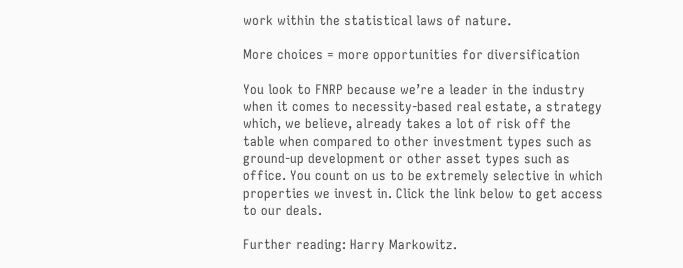work within the statistical laws of nature.

More choices = more opportunities for diversification

You look to FNRP because we’re a leader in the industry when it comes to necessity-based real estate, a strategy which, we believe, already takes a lot of risk off the table when compared to other investment types such as ground-up development or other asset types such as office. You count on us to be extremely selective in which properties we invest in. Click the link below to get access to our deals.

Further reading: Harry Markowitz.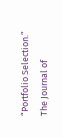“Portfolio Selection.” The Journal of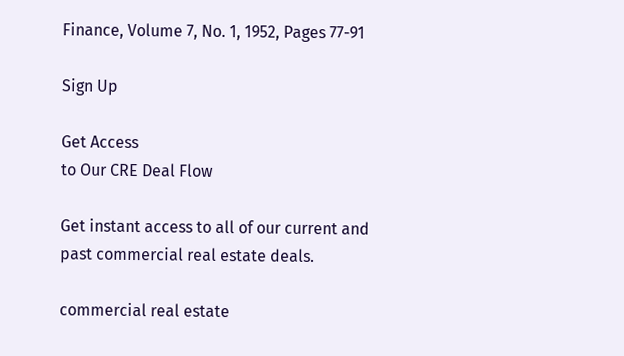Finance, Volume 7, No. 1, 1952, Pages 77-91

Sign Up

Get Access
to Our CRE Deal Flow

Get instant access to all of our current and past commercial real estate deals.

commercial real estate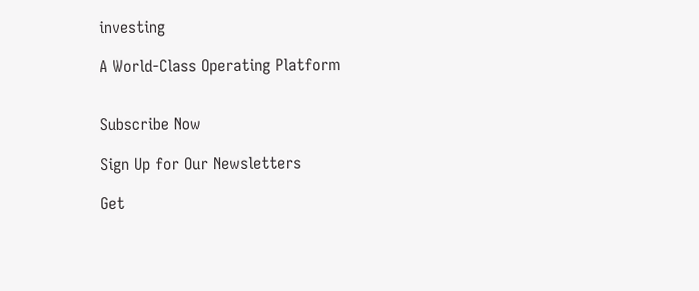investing

A World-Class Operating Platform


Subscribe Now

Sign Up for Our Newsletters

Get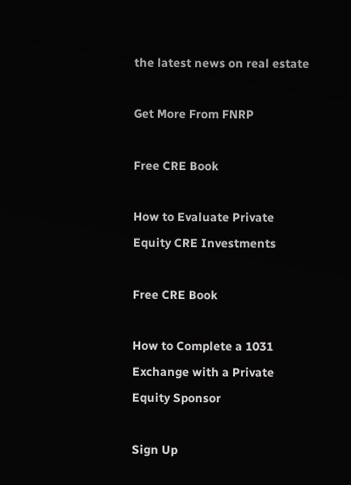the latest news on real estate

Get More From FNRP

Free CRE Book

How to Evaluate Private Equity CRE Investments

Free CRE Book

How to Complete a 1031 Exchange with a Private Equity Sponsor

Sign Up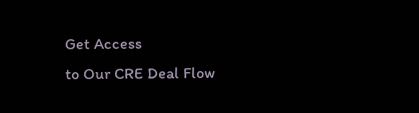Get Access
to Our CRE Deal Flow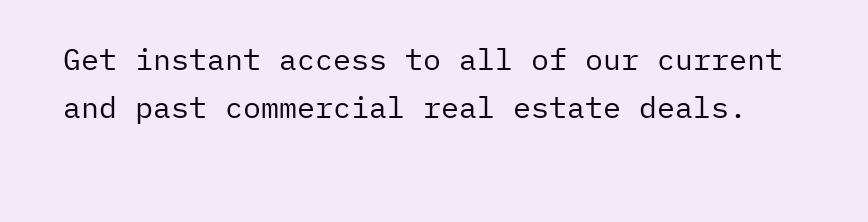Get instant access to all of our current and past commercial real estate deals.